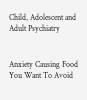Child, Adolescent and Adult Psychiatry


Anxiety Causing Food You Want To Avoid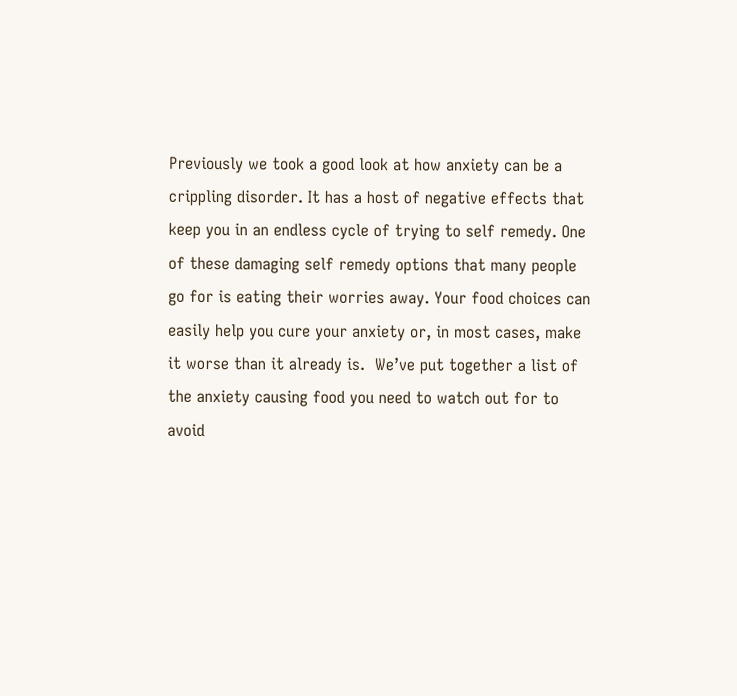Previously we took a good look at how anxiety can be a crippling disorder. It has a host of negative effects that keep you in an endless cycle of trying to self remedy. One of these damaging self remedy options that many people go for is eating their worries away. Your food choices can easily help you cure your anxiety or, in most cases, make it worse than it already is.  We’ve put together a list of the anxiety causing food you need to watch out for to avoid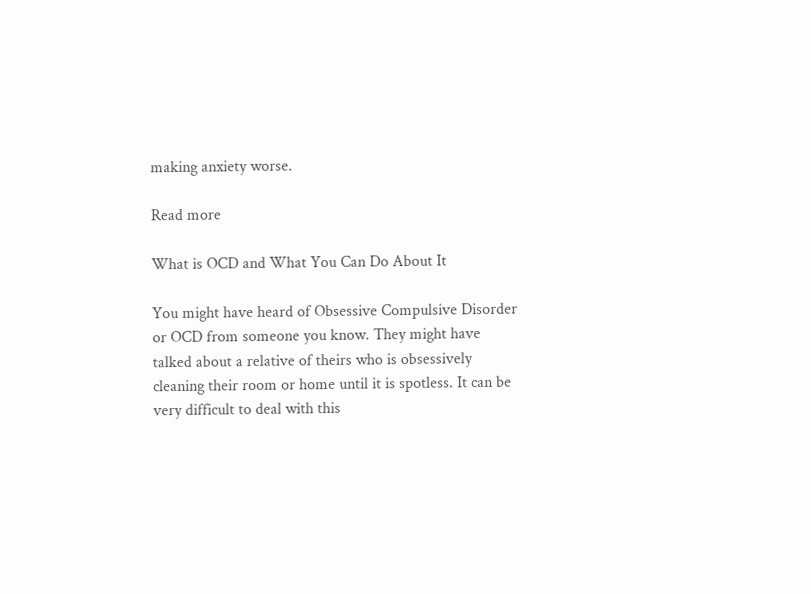making anxiety worse.

Read more

What is OCD and What You Can Do About It

You might have heard of Obsessive Compulsive Disorder or OCD from someone you know. They might have talked about a relative of theirs who is obsessively cleaning their room or home until it is spotless. It can be very difficult to deal with this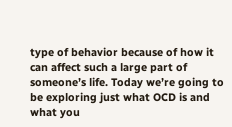type of behavior because of how it can affect such a large part of someone’s life. Today we’re going to be exploring just what OCD is and what you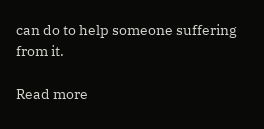can do to help someone suffering from it.

Read more